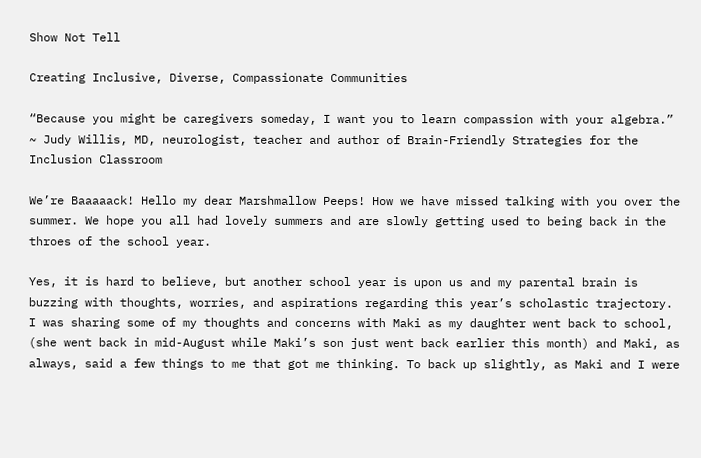Show Not Tell

Creating Inclusive, Diverse, Compassionate Communities

“Because you might be caregivers someday, I want you to learn compassion with your algebra.” ~ Judy Willis, MD, neurologist, teacher and author of Brain-Friendly Strategies for the Inclusion Classroom

We’re Baaaaack! Hello my dear Marshmallow Peeps! How we have missed talking with you over the summer. We hope you all had lovely summers and are slowly getting used to being back in the throes of the school year.

Yes, it is hard to believe, but another school year is upon us and my parental brain is buzzing with thoughts, worries, and aspirations regarding this year’s scholastic trajectory. I was sharing some of my thoughts and concerns with Maki as my daughter went back to school, (she went back in mid-August while Maki’s son just went back earlier this month) and Maki, as always, said a few things to me that got me thinking. To back up slightly, as Maki and I were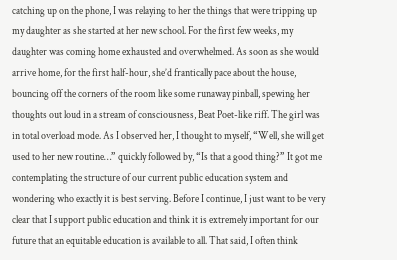catching up on the phone, I was relaying to her the things that were tripping up my daughter as she started at her new school. For the first few weeks, my daughter was coming home exhausted and overwhelmed. As soon as she would arrive home, for the first half-hour, she’d frantically pace about the house, bouncing off the corners of the room like some runaway pinball, spewing her thoughts out loud in a stream of consciousness, Beat Poet-like riff. The girl was in total overload mode. As I observed her, I thought to myself, “Well, she will get used to her new routine…” quickly followed by, “Is that a good thing?” It got me contemplating the structure of our current public education system and wondering who exactly it is best serving. Before I continue, I just want to be very clear that I support public education and think it is extremely important for our future that an equitable education is available to all. That said, I often think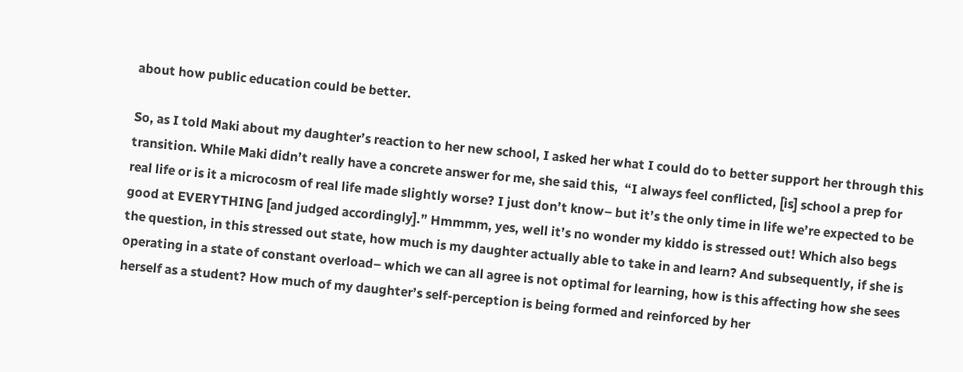about how public education could be better.

So, as I told Maki about my daughter’s reaction to her new school, I asked her what I could do to better support her through this transition. While Maki didn’t really have a concrete answer for me, she said this,  “I always feel conflicted, [is] school a prep for real life or is it a microcosm of real life made slightly worse? I just don’t know– but it’s the only time in life we’re expected to be good at EVERYTHING [and judged accordingly].” Hmmmm, yes, well it’s no wonder my kiddo is stressed out! Which also begs the question, in this stressed out state, how much is my daughter actually able to take in and learn? And subsequently, if she is operating in a state of constant overload– which we can all agree is not optimal for learning, how is this affecting how she sees herself as a student? How much of my daughter’s self-perception is being formed and reinforced by her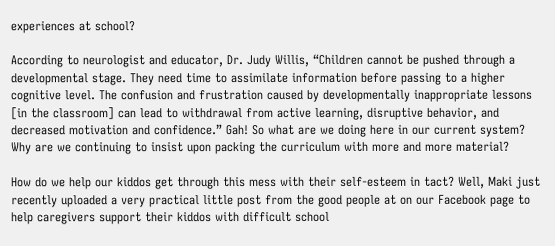experiences at school?

According to neurologist and educator, Dr. Judy Willis, “Children cannot be pushed through a developmental stage. They need time to assimilate information before passing to a higher cognitive level. The confusion and frustration caused by developmentally inappropriate lessons [in the classroom] can lead to withdrawal from active learning, disruptive behavior, and decreased motivation and confidence.” Gah! So what are we doing here in our current system? Why are we continuing to insist upon packing the curriculum with more and more material?

How do we help our kiddos get through this mess with their self-esteem in tact? Well, Maki just recently uploaded a very practical little post from the good people at on our Facebook page to help caregivers support their kiddos with difficult school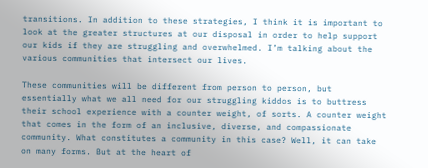transitions. In addition to these strategies, I think it is important to look at the greater structures at our disposal in order to help support our kids if they are struggling and overwhelmed. I’m talking about the various communities that intersect our lives.

These communities will be different from person to person, but essentially what we all need for our struggling kiddos is to buttress their school experience with a counter weight, of sorts. A counter weight that comes in the form of an inclusive, diverse, and compassionate community. What constitutes a community in this case? Well, it can take on many forms. But at the heart of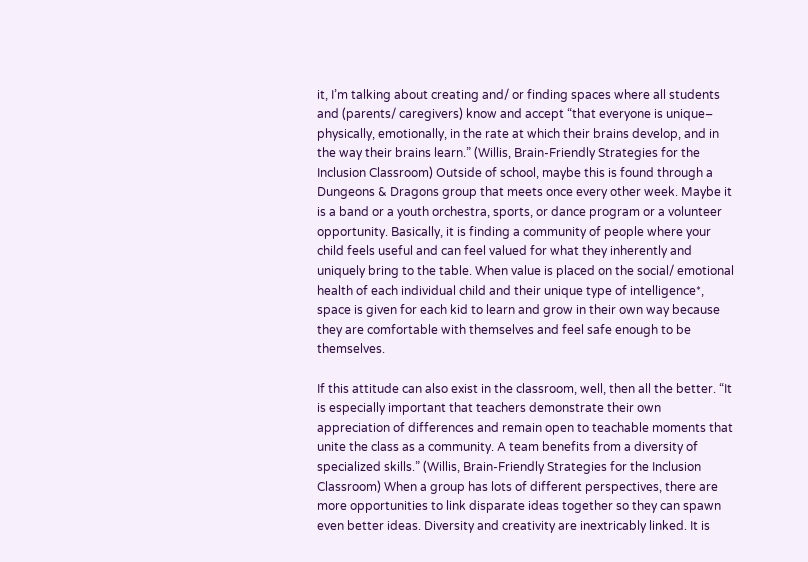it, I’m talking about creating and/ or finding spaces where all students and (parents/ caregivers) know and accept “that everyone is unique– physically, emotionally, in the rate at which their brains develop, and in the way their brains learn.” (Willis, Brain-Friendly Strategies for the Inclusion Classroom) Outside of school, maybe this is found through a Dungeons & Dragons group that meets once every other week. Maybe it is a band or a youth orchestra, sports, or dance program or a volunteer opportunity. Basically, it is finding a community of people where your child feels useful and can feel valued for what they inherently and uniquely bring to the table. When value is placed on the social/ emotional health of each individual child and their unique type of intelligence*, space is given for each kid to learn and grow in their own way because they are comfortable with themselves and feel safe enough to be themselves.

If this attitude can also exist in the classroom, well, then all the better. “It is especially important that teachers demonstrate their own appreciation of differences and remain open to teachable moments that unite the class as a community. A team benefits from a diversity of specialized skills.” (Willis, Brain-Friendly Strategies for the Inclusion Classroom) When a group has lots of different perspectives, there are more opportunities to link disparate ideas together so they can spawn even better ideas. Diversity and creativity are inextricably linked. It is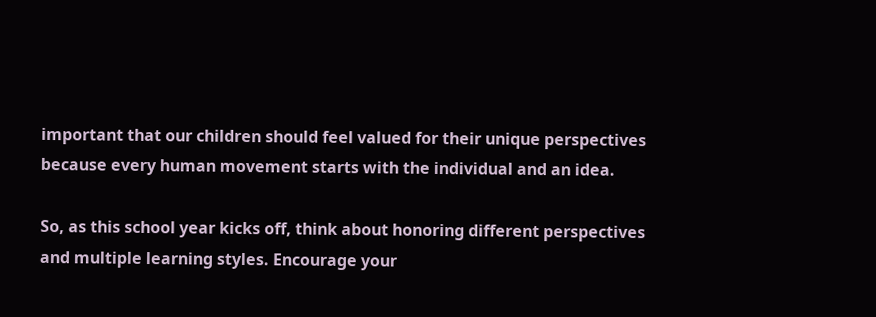important that our children should feel valued for their unique perspectives because every human movement starts with the individual and an idea.

So, as this school year kicks off, think about honoring different perspectives and multiple learning styles. Encourage your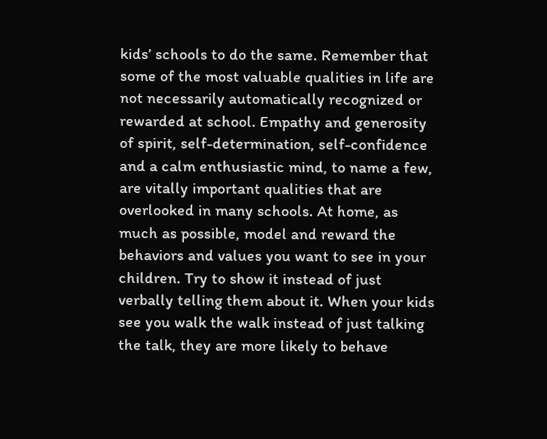kids’ schools to do the same. Remember that some of the most valuable qualities in life are not necessarily automatically recognized or rewarded at school. Empathy and generosity of spirit, self-determination, self-confidence and a calm enthusiastic mind, to name a few, are vitally important qualities that are overlooked in many schools. At home, as much as possible, model and reward the behaviors and values you want to see in your children. Try to show it instead of just verbally telling them about it. When your kids see you walk the walk instead of just talking the talk, they are more likely to behave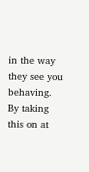in the way they see you behaving. By taking this on at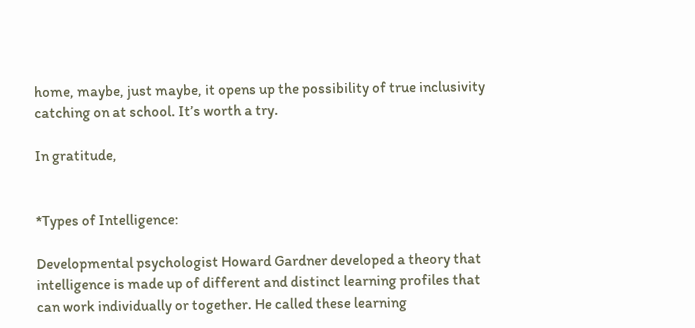home, maybe, just maybe, it opens up the possibility of true inclusivity catching on at school. It’s worth a try.

In gratitude,


*Types of Intelligence:

Developmental psychologist Howard Gardner developed a theory that intelligence is made up of different and distinct learning profiles that can work individually or together. He called these learning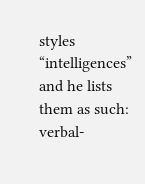styles “intelligences” and he lists them as such: verbal-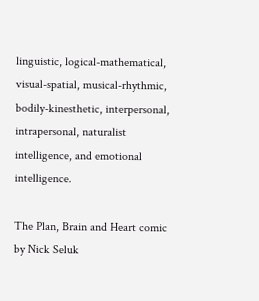linguistic, logical-mathematical, visual-spatial, musical-rhythmic, bodily-kinesthetic, interpersonal, intrapersonal, naturalist intelligence, and emotional intelligence.

The Plan, Brain and Heart comic by Nick Seluk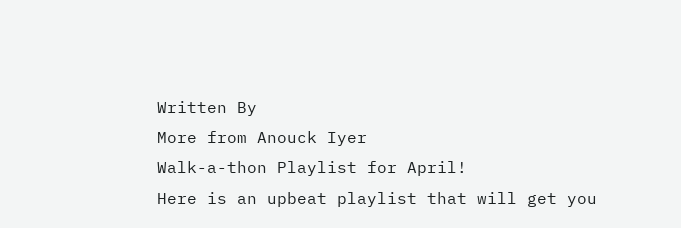Written By
More from Anouck Iyer
Walk-a-thon Playlist for April!
Here is an upbeat playlist that will get you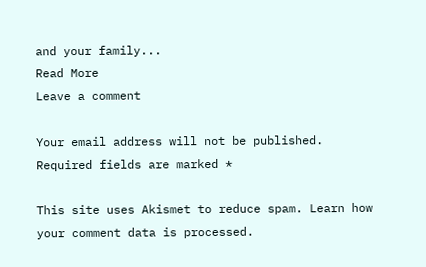and your family...
Read More
Leave a comment

Your email address will not be published. Required fields are marked *

This site uses Akismet to reduce spam. Learn how your comment data is processed.